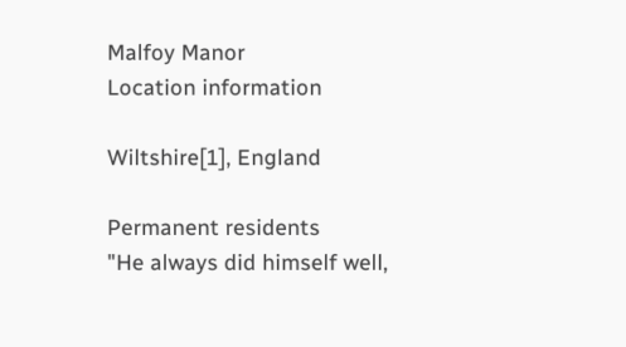Malfoy Manor
Location information

Wiltshire[1], England

Permanent residents
"He always did himself well,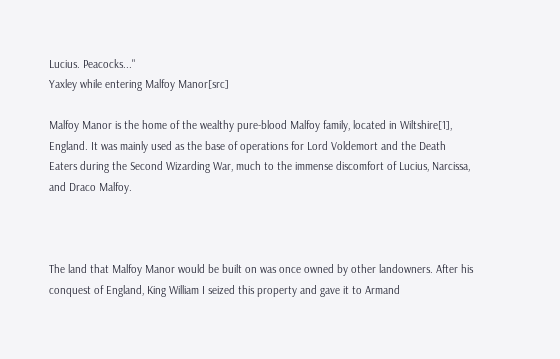Lucius. Peacocks..."
Yaxley while entering Malfoy Manor[src]

Malfoy Manor is the home of the wealthy pure-blood Malfoy family, located in Wiltshire[1], England. It was mainly used as the base of operations for Lord Voldemort and the Death Eaters during the Second Wizarding War, much to the immense discomfort of Lucius, Narcissa, and Draco Malfoy.



The land that Malfoy Manor would be built on was once owned by other landowners. After his conquest of England, King William I seized this property and gave it to Armand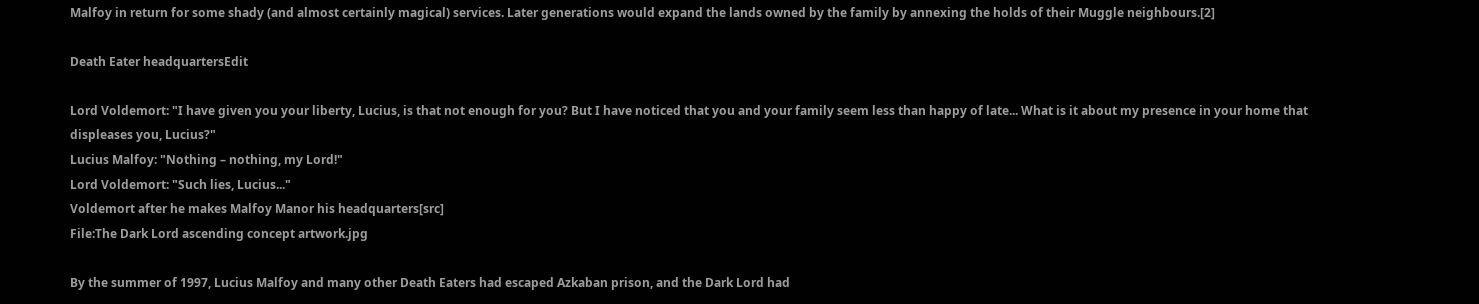Malfoy in return for some shady (and almost certainly magical) services. Later generations would expand the lands owned by the family by annexing the holds of their Muggle neighbours.[2]

Death Eater headquartersEdit

Lord Voldemort: "I have given you your liberty, Lucius, is that not enough for you? But I have noticed that you and your family seem less than happy of late... What is it about my presence in your home that displeases you, Lucius?"
Lucius Malfoy: "Nothing – nothing, my Lord!"
Lord Voldemort: "Such lies, Lucius..."
Voldemort after he makes Malfoy Manor his headquarters[src]
File:The Dark Lord ascending concept artwork.jpg

By the summer of 1997, Lucius Malfoy and many other Death Eaters had escaped Azkaban prison, and the Dark Lord had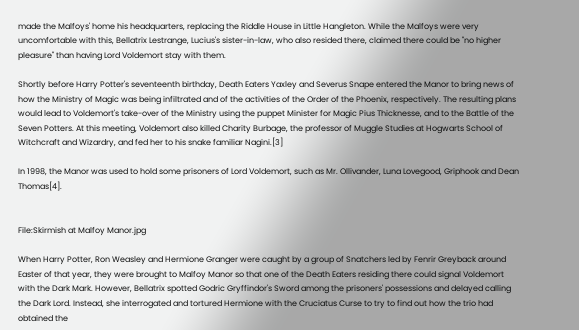made the Malfoys' home his headquarters, replacing the Riddle House in Little Hangleton. While the Malfoys were very uncomfortable with this, Bellatrix Lestrange, Lucius's sister-in-law, who also resided there, claimed there could be "no higher pleasure" than having Lord Voldemort stay with them.

Shortly before Harry Potter's seventeenth birthday, Death Eaters Yaxley and Severus Snape entered the Manor to bring news of how the Ministry of Magic was being infiltrated and of the activities of the Order of the Phoenix, respectively. The resulting plans would lead to Voldemort's take-over of the Ministry using the puppet Minister for Magic Pius Thicknesse, and to the Battle of the Seven Potters. At this meeting, Voldemort also killed Charity Burbage, the professor of Muggle Studies at Hogwarts School of Witchcraft and Wizardry, and fed her to his snake familiar Nagini.[3]

In 1998, the Manor was used to hold some prisoners of Lord Voldemort, such as Mr. Ollivander, Luna Lovegood, Griphook and Dean Thomas[4].


File:Skirmish at Malfoy Manor.jpg

When Harry Potter, Ron Weasley and Hermione Granger were caught by a group of Snatchers led by Fenrir Greyback around Easter of that year, they were brought to Malfoy Manor so that one of the Death Eaters residing there could signal Voldemort with the Dark Mark. However, Bellatrix spotted Godric Gryffindor's Sword among the prisoners' possessions and delayed calling the Dark Lord. Instead, she interrogated and tortured Hermione with the Cruciatus Curse to try to find out how the trio had obtained the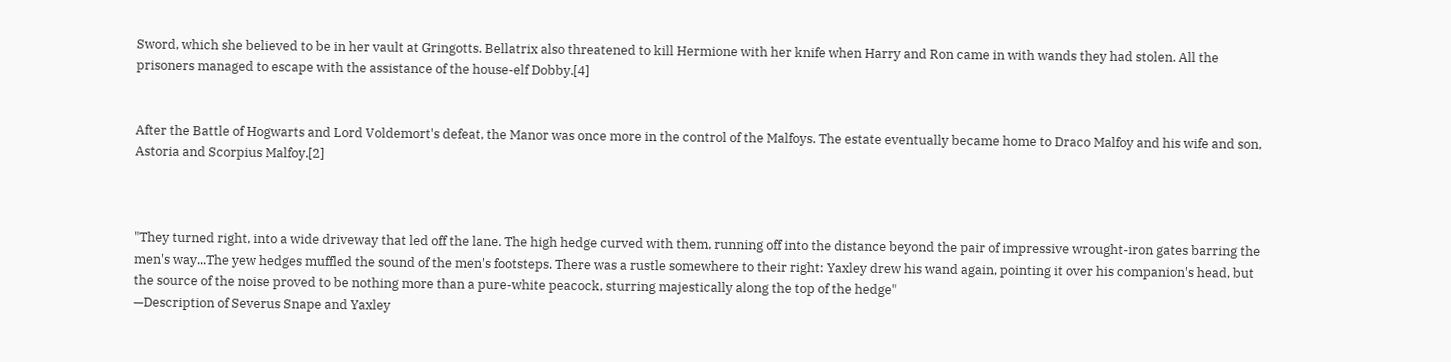Sword, which she believed to be in her vault at Gringotts. Bellatrix also threatened to kill Hermione with her knife when Harry and Ron came in with wands they had stolen. All the prisoners managed to escape with the assistance of the house-elf Dobby.[4]


After the Battle of Hogwarts and Lord Voldemort's defeat, the Manor was once more in the control of the Malfoys. The estate eventually became home to Draco Malfoy and his wife and son, Astoria and Scorpius Malfoy.[2]



"They turned right, into a wide driveway that led off the lane. The high hedge curved with them, running off into the distance beyond the pair of impressive wrought-iron gates barring the men's way...The yew hedges muffled the sound of the men's footsteps. There was a rustle somewhere to their right: Yaxley drew his wand again, pointing it over his companion's head, but the source of the noise proved to be nothing more than a pure-white peacock, sturring majestically along the top of the hedge"
—Description of Severus Snape and Yaxley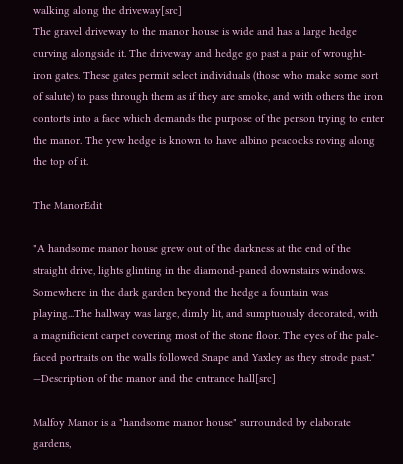walking along the driveway[src]
The gravel driveway to the manor house is wide and has a large hedge curving alongside it. The driveway and hedge go past a pair of wrought-iron gates. These gates permit select individuals (those who make some sort of salute) to pass through them as if they are smoke, and with others the iron contorts into a face which demands the purpose of the person trying to enter the manor. The yew hedge is known to have albino peacocks roving along the top of it.

The ManorEdit

"A handsome manor house grew out of the darkness at the end of the straight drive, lights glinting in the diamond-paned downstairs windows. Somewhere in the dark garden beyond the hedge a fountain was playing...The hallway was large, dimly lit, and sumptuously decorated, with a magnificient carpet covering most of the stone floor. The eyes of the pale-faced portraits on the walls followed Snape and Yaxley as they strode past."
—Description of the manor and the entrance hall[src]

Malfoy Manor is a "handsome manor house" surrounded by elaborate gardens,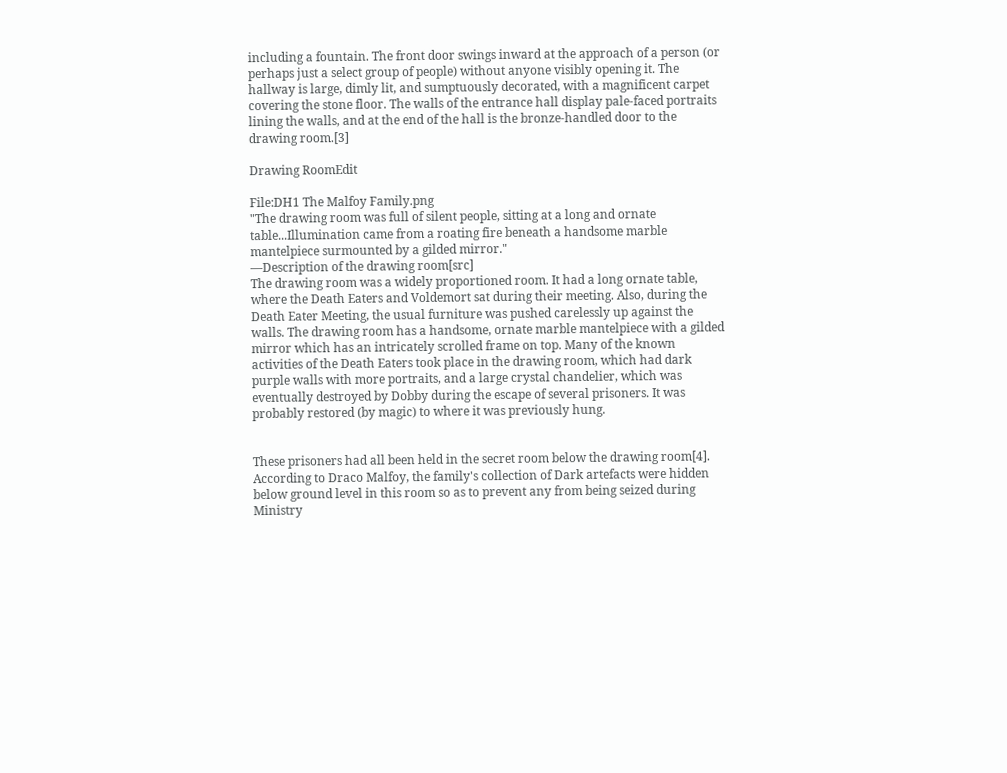including a fountain. The front door swings inward at the approach of a person (or perhaps just a select group of people) without anyone visibly opening it. The hallway is large, dimly lit, and sumptuously decorated, with a magnificent carpet covering the stone floor. The walls of the entrance hall display pale-faced portraits lining the walls, and at the end of the hall is the bronze-handled door to the drawing room.[3]

Drawing RoomEdit

File:DH1 The Malfoy Family.png
"The drawing room was full of silent people, sitting at a long and ornate table...Illumination came from a roating fire beneath a handsome marble mantelpiece surmounted by a gilded mirror."
—Description of the drawing room[src]
The drawing room was a widely proportioned room. It had a long ornate table, where the Death Eaters and Voldemort sat during their meeting. Also, during the Death Eater Meeting, the usual furniture was pushed carelessly up against the walls. The drawing room has a handsome, ornate marble mantelpiece with a gilded mirror which has an intricately scrolled frame on top. Many of the known activities of the Death Eaters took place in the drawing room, which had dark purple walls with more portraits, and a large crystal chandelier, which was eventually destroyed by Dobby during the escape of several prisoners. It was probably restored (by magic) to where it was previously hung.


These prisoners had all been held in the secret room below the drawing room[4]. According to Draco Malfoy, the family's collection of Dark artefacts were hidden below ground level in this room so as to prevent any from being seized during Ministry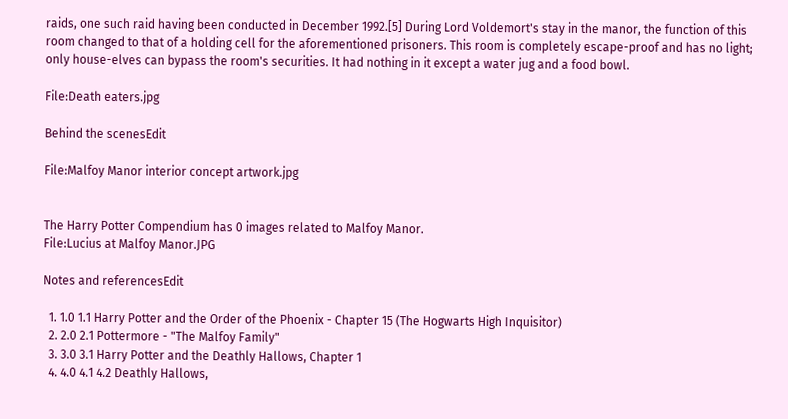raids, one such raid having been conducted in December 1992.[5] During Lord Voldemort's stay in the manor, the function of this room changed to that of a holding cell for the aforementioned prisoners. This room is completely escape-proof and has no light; only house-elves can bypass the room's securities. It had nothing in it except a water jug and a food bowl.

File:Death eaters.jpg

Behind the scenesEdit

File:Malfoy Manor interior concept artwork.jpg


The Harry Potter Compendium has 0 images related to Malfoy Manor.
File:Lucius at Malfoy Manor.JPG

Notes and referencesEdit

  1. 1.0 1.1 Harry Potter and the Order of the Phoenix - Chapter 15 (The Hogwarts High Inquisitor)
  2. 2.0 2.1 Pottermore - "The Malfoy Family"
  3. 3.0 3.1 Harry Potter and the Deathly Hallows, Chapter 1
  4. 4.0 4.1 4.2 Deathly Hallows,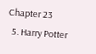Chapter 23
  5. Harry Potter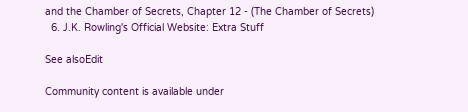and the Chamber of Secrets, Chapter 12 - (The Chamber of Secrets)
  6. J.K. Rowling's Official Website: Extra Stuff

See alsoEdit

Community content is available under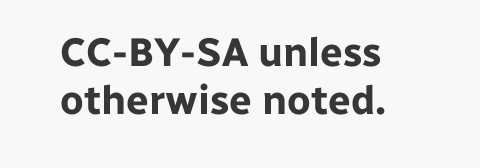CC-BY-SA unless otherwise noted.